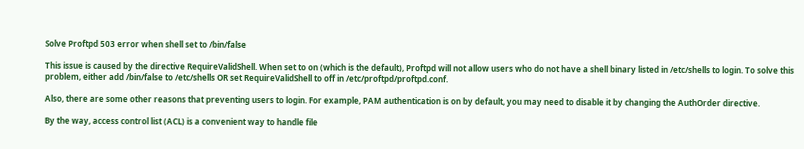Solve Proftpd 503 error when shell set to /bin/false

This issue is caused by the directive RequireValidShell. When set to on (which is the default), Proftpd will not allow users who do not have a shell binary listed in /etc/shells to login. To solve this problem, either add /bin/false to /etc/shells OR set RequireValidShell to off in /etc/proftpd/proftpd.conf.

Also, there are some other reasons that preventing users to login. For example, PAM authentication is on by default, you may need to disable it by changing the AuthOrder directive.

By the way, access control list (ACL) is a convenient way to handle file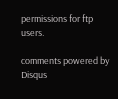permissions for ftp users.

comments powered by Disqus